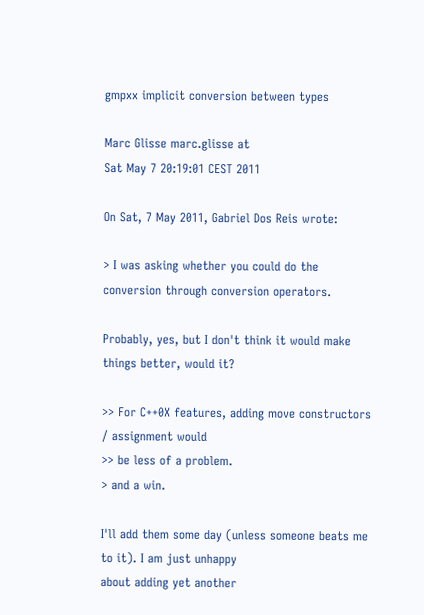gmpxx implicit conversion between types

Marc Glisse marc.glisse at
Sat May 7 20:19:01 CEST 2011

On Sat, 7 May 2011, Gabriel Dos Reis wrote:

> I was asking whether you could do the conversion through conversion operators.

Probably, yes, but I don't think it would make things better, would it?

>> For C++0X features, adding move constructors / assignment would
>> be less of a problem.
> and a win.

I'll add them some day (unless someone beats me to it). I am just unhappy
about adding yet another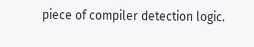piece of compiler detection logic.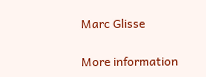Marc Glisse

More information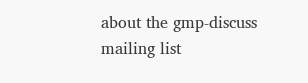about the gmp-discuss mailing list